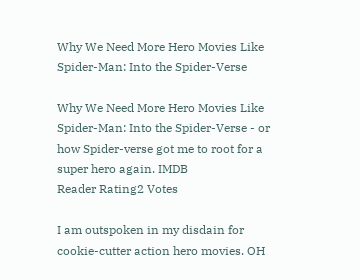Why We Need More Hero Movies Like Spider-Man: Into the Spider-Verse

Why We Need More Hero Movies Like Spider-Man: Into the Spider-Verse - or how Spider-verse got me to root for a super hero again. IMDB
Reader Rating2 Votes

I am outspoken in my disdain for cookie-cutter action hero movies. OH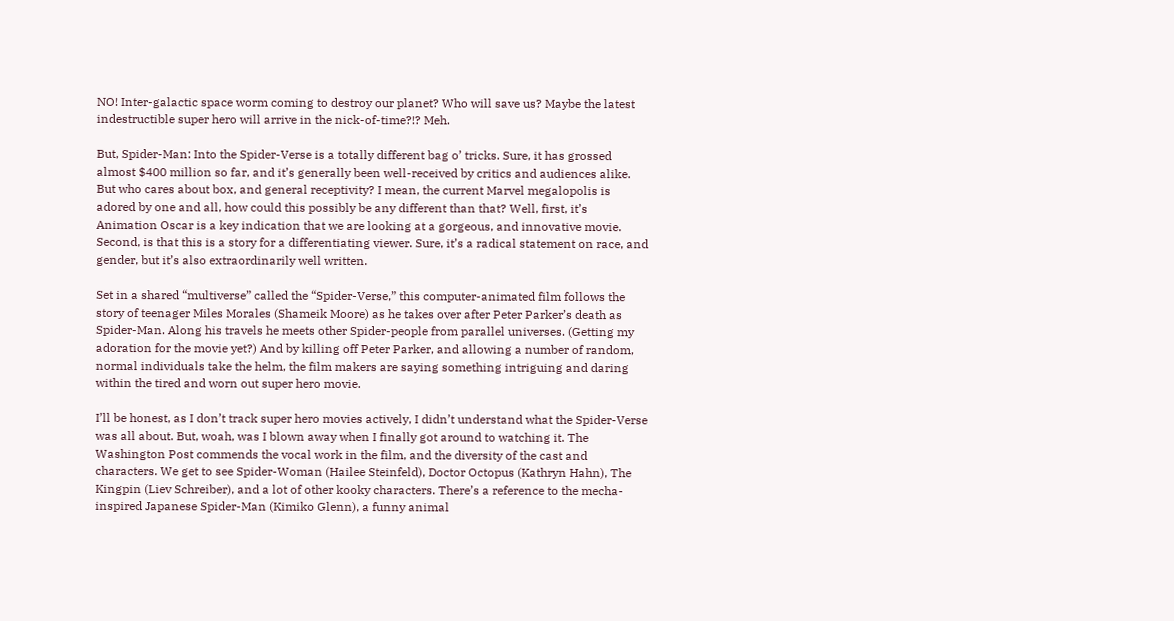NO! Inter-galactic space worm coming to destroy our planet? Who will save us? Maybe the latest indestructible super hero will arrive in the nick-of-time?!? Meh.

But, Spider-Man: Into the Spider-Verse is a totally different bag o’ tricks. Sure, it has grossed almost $400 million so far, and it’s generally been well-received by critics and audiences alike. But who cares about box, and general receptivity? I mean, the current Marvel megalopolis is adored by one and all, how could this possibly be any different than that? Well, first, it’s Animation Oscar is a key indication that we are looking at a gorgeous, and innovative movie. Second, is that this is a story for a differentiating viewer. Sure, it’s a radical statement on race, and gender, but it’s also extraordinarily well written.

Set in a shared “multiverse” called the “Spider-Verse,” this computer-animated film follows the story of teenager Miles Morales (Shameik Moore) as he takes over after Peter Parker’s death as Spider-Man. Along his travels he meets other Spider-people from parallel universes. (Getting my adoration for the movie yet?) And by killing off Peter Parker, and allowing a number of random, normal individuals take the helm, the film makers are saying something intriguing and daring within the tired and worn out super hero movie.

I’ll be honest, as I don’t track super hero movies actively, I didn’t understand what the Spider-Verse was all about. But, woah, was I blown away when I finally got around to watching it. The Washington Post commends the vocal work in the film, and the diversity of the cast and characters. We get to see Spider-Woman (Hailee Steinfeld), Doctor Octopus (Kathryn Hahn), The Kingpin (Liev Schreiber), and a lot of other kooky characters. There’s a reference to the mecha-inspired Japanese Spider-Man (Kimiko Glenn), a funny animal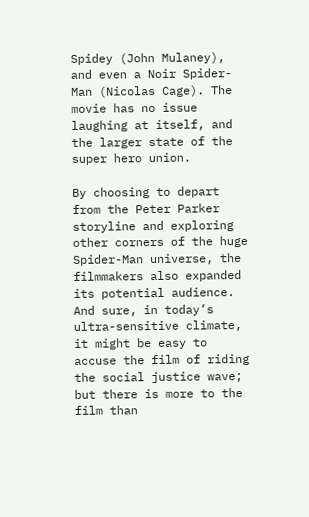Spidey (John Mulaney), and even a Noir Spider-Man (Nicolas Cage). The movie has no issue laughing at itself, and the larger state of the super hero union.

By choosing to depart from the Peter Parker storyline and exploring other corners of the huge Spider-Man universe, the filmmakers also expanded its potential audience. And sure, in today’s ultra-sensitive climate, it might be easy to accuse the film of riding the social justice wave; but there is more to the film than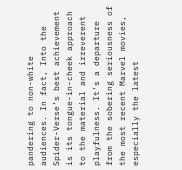pandering to non-white audiences. In fact, Into the Spider-Verse’s best achievement is its tongue-in-cheek approach to the material and irreverent playfulness. It’s a departure from the sobering seriousness of the most recent Marvel movies, especially the latest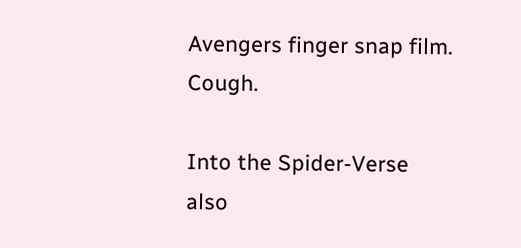Avengers finger snap film. Cough.

Into the Spider-Verse also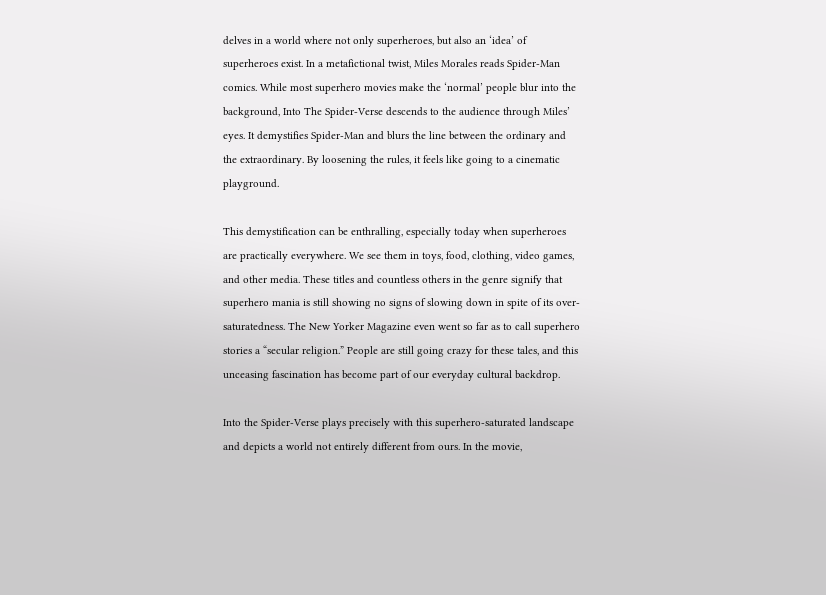delves in a world where not only superheroes, but also an ‘idea’ of superheroes exist. In a metafictional twist, Miles Morales reads Spider-Man comics. While most superhero movies make the ‘normal’ people blur into the background, Into The Spider-Verse descends to the audience through Miles’ eyes. It demystifies Spider-Man and blurs the line between the ordinary and the extraordinary. By loosening the rules, it feels like going to a cinematic playground.

This demystification can be enthralling, especially today when superheroes are practically everywhere. We see them in toys, food, clothing, video games, and other media. These titles and countless others in the genre signify that superhero mania is still showing no signs of slowing down in spite of its over-saturatedness. The New Yorker Magazine even went so far as to call superhero stories a “secular religion.” People are still going crazy for these tales, and this unceasing fascination has become part of our everyday cultural backdrop.

Into the Spider-Verse plays precisely with this superhero-saturated landscape and depicts a world not entirely different from ours. In the movie,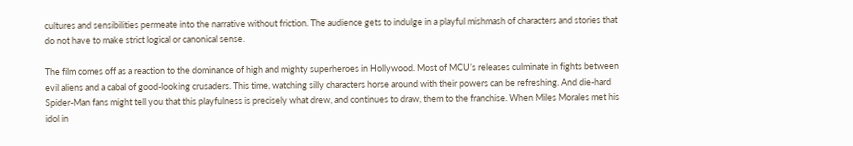cultures and sensibilities permeate into the narrative without friction. The audience gets to indulge in a playful mishmash of characters and stories that do not have to make strict logical or canonical sense.

The film comes off as a reaction to the dominance of high and mighty superheroes in Hollywood. Most of MCU’s releases culminate in fights between evil aliens and a cabal of good-looking crusaders. This time, watching silly characters horse around with their powers can be refreshing. And die-hard Spider-Man fans might tell you that this playfulness is precisely what drew, and continues to draw, them to the franchise. When Miles Morales met his idol in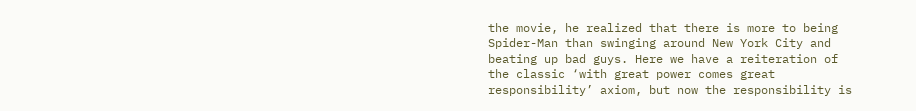the movie, he realized that there is more to being Spider-Man than swinging around New York City and beating up bad guys. Here we have a reiteration of the classic ‘with great power comes great responsibility’ axiom, but now the responsibility is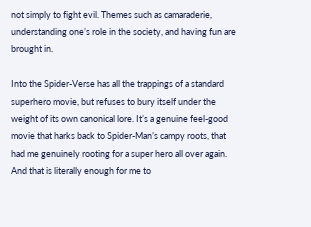not simply to fight evil. Themes such as camaraderie, understanding one’s role in the society, and having fun are brought in.

Into the Spider-Verse has all the trappings of a standard superhero movie, but refuses to bury itself under the weight of its own canonical lore. It’s a genuine feel-good movie that harks back to Spider-Man’s campy roots, that had me genuinely rooting for a super hero all over again. And that is literally enough for me to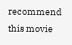recommend this movie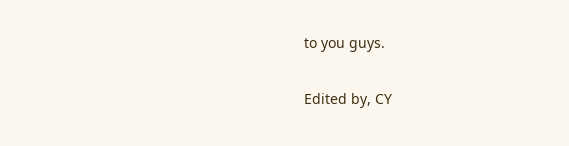to you guys.

Edited by, CY